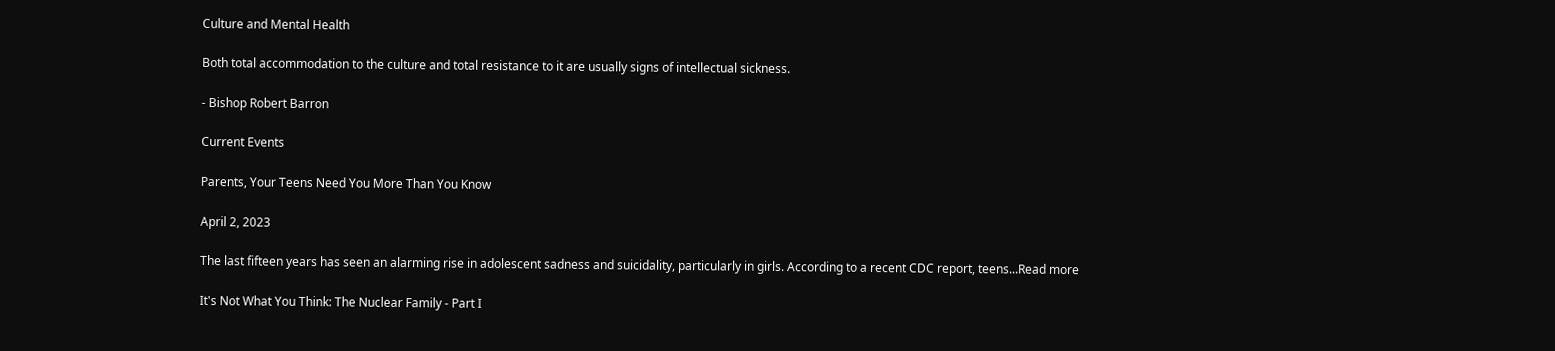Culture and Mental Health

Both total accommodation to the culture and total resistance to it are usually signs of intellectual sickness.

- Bishop Robert Barron

Current Events

Parents, Your Teens Need You More Than You Know

April 2, 2023

The last fifteen years has seen an alarming rise in adolescent sadness and suicidality, particularly in girls. According to a recent CDC report, teens...Read more

It's Not What You Think: The Nuclear Family - Part I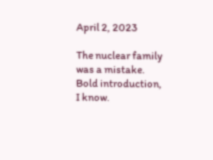April 2, 2023

The nuclear family was a mistake. Bold introduction, I know.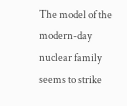The model of the modern-day nuclear family seems to strike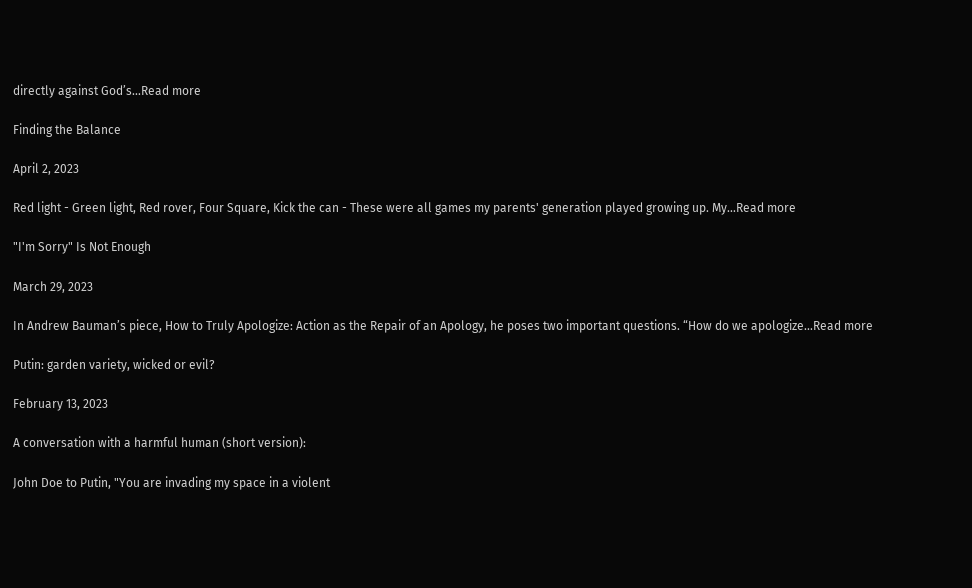directly against God’s...Read more

Finding the Balance

April 2, 2023

Red light - Green light, Red rover, Four Square, Kick the can - These were all games my parents' generation played growing up. My...Read more

"I'm Sorry" Is Not Enough

March 29, 2023

In Andrew Bauman’s piece, How to Truly Apologize: Action as the Repair of an Apology, he poses two important questions. “How do we apologize...Read more

Putin: garden variety, wicked or evil?

February 13, 2023

A conversation with a harmful human (short version):

John Doe to Putin, "You are invading my space in a violent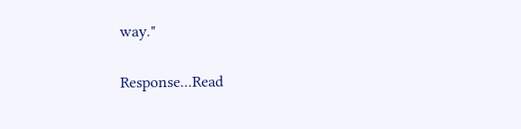way."

Response...Read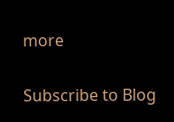more

Subscribe to Blog